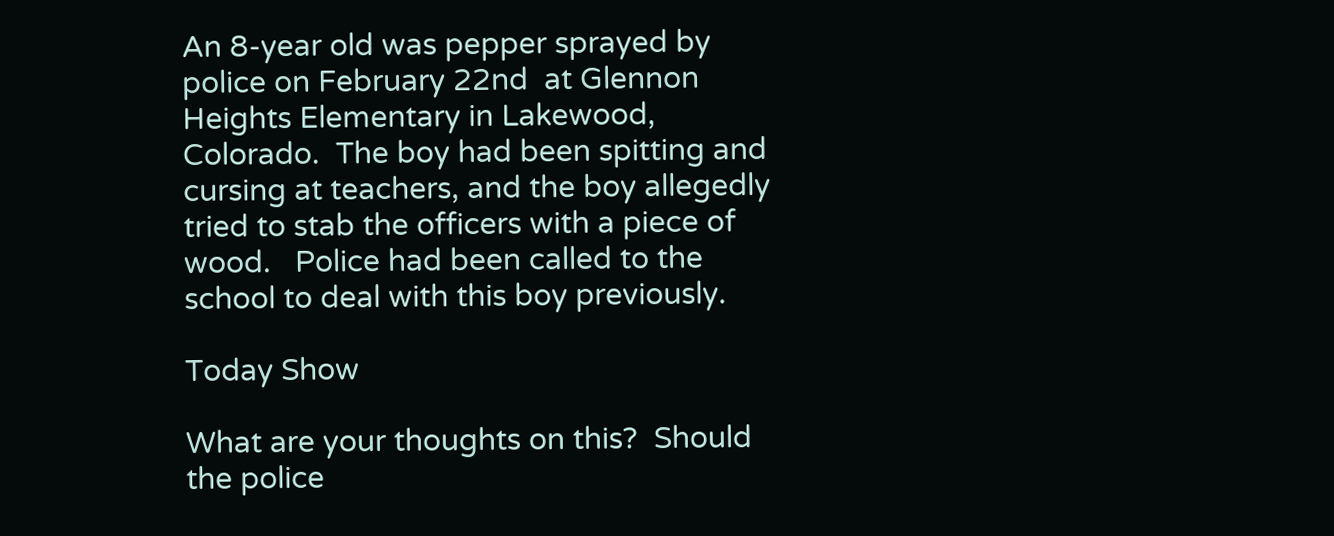An 8-year old was pepper sprayed by police on February 22nd  at Glennon Heights Elementary in Lakewood, Colorado.  The boy had been spitting and cursing at teachers, and the boy allegedly tried to stab the officers with a piece of wood.   Police had been called to the school to deal with this boy previously.

Today Show

What are your thoughts on this?  Should the police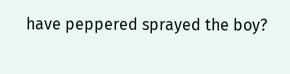have peppered sprayed the boy?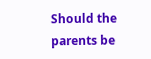Should the parents be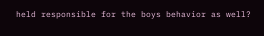held responsible for the boys behavior as well?